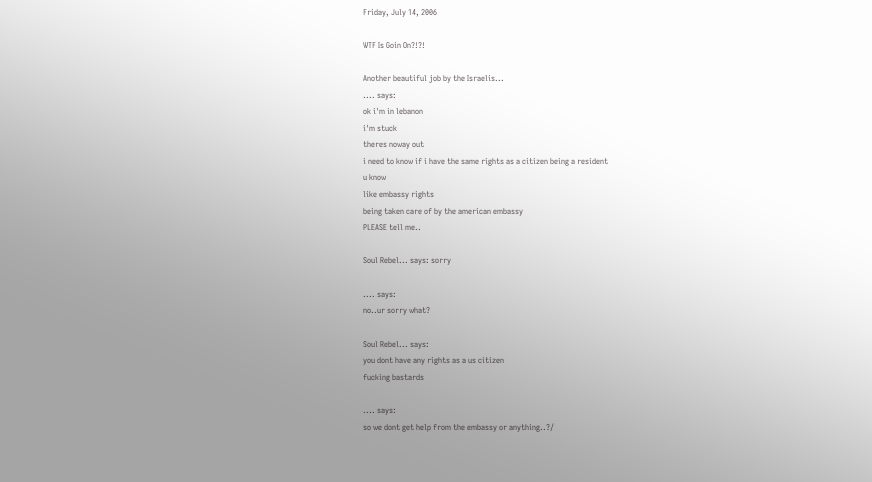Friday, July 14, 2006

WTF Is Goin On?!?!

Another beautiful job by the Israelis...
.... says:
ok i'm in lebanon
i'm stuck
theres noway out
i need to know if i have the same rights as a citizen being a resident
u know
like embassy rights
being taken care of by the american embassy
PLEASE tell me..

Soul Rebel... says: sorry

.... says:
no..ur sorry what?

Soul Rebel... says:
you dont have any rights as a us citizen
fucking bastards

.... says:
so we dont get help from the embassy or anything..?/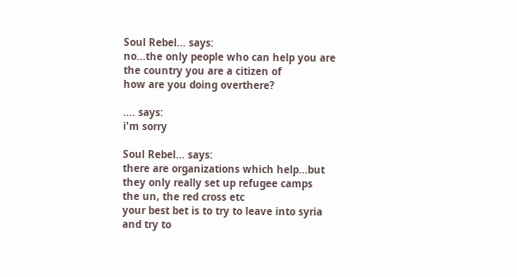Soul Rebel... says:
no...the only people who can help you are the country you are a citizen of
how are you doing overthere?

.... says:
i'm sorry

Soul Rebel... says:
there are organizations which help...but they only really set up refugee camps
the un, the red cross etc
your best bet is to try to leave into syria
and try to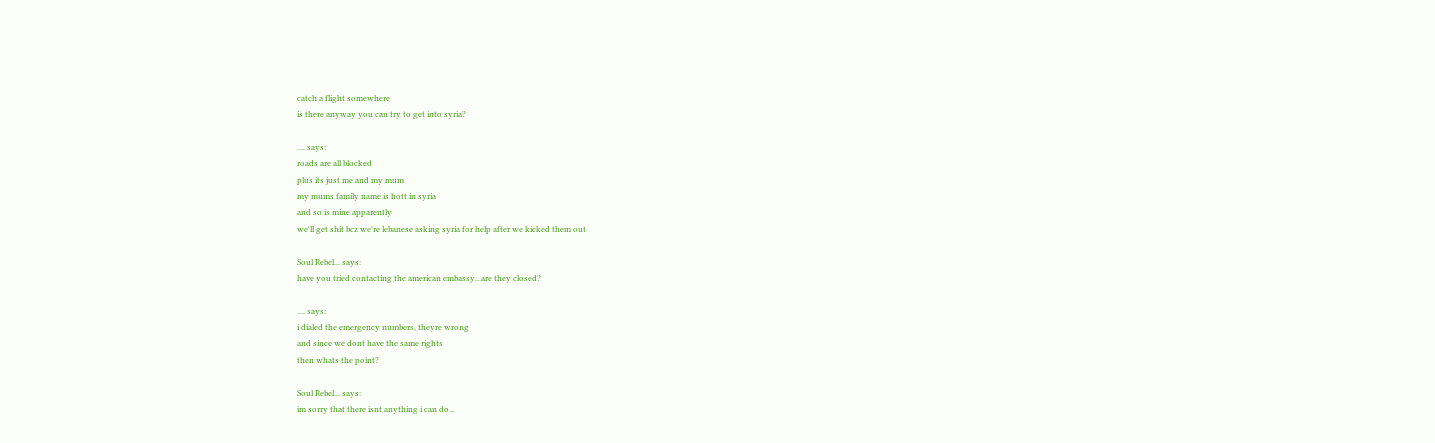catch a flight somewhere
is there anyway you can try to get into syria?

.... says:
roads are all blocked
plus its just me and my mum
my mums family name is hott in syria
and so is mine apparently
we'll get shit bcz we're lebanese asking syria for help after we kicked them out

Soul Rebel... says:
have you tried contacting the american embassy...are they closed?

.... says:
i dialed the emergency numbers, theyre wrong
and since we dont have the same rights
then whats the point?

Soul Rebel... says:
im sorry that there isnt anything i can do...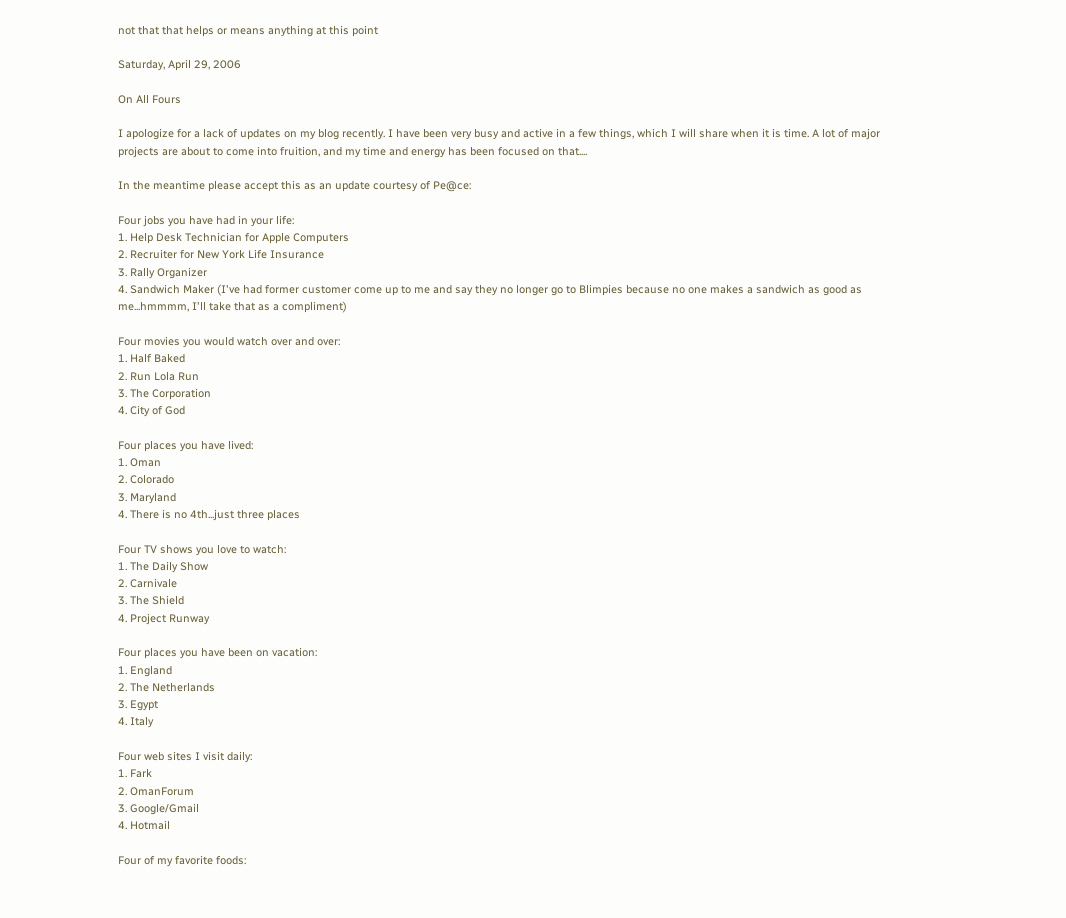not that that helps or means anything at this point

Saturday, April 29, 2006

On All Fours

I apologize for a lack of updates on my blog recently. I have been very busy and active in a few things, which I will share when it is time. A lot of major projects are about to come into fruition, and my time and energy has been focused on that....

In the meantime please accept this as an update courtesy of Pe@ce:

Four jobs you have had in your life:
1. Help Desk Technician for Apple Computers
2. Recruiter for New York Life Insurance
3. Rally Organizer
4. Sandwich Maker (I've had former customer come up to me and say they no longer go to Blimpies because no one makes a sandwich as good as me...hmmmm, I'll take that as a compliment)

Four movies you would watch over and over:
1. Half Baked
2. Run Lola Run
3. The Corporation
4. City of God

Four places you have lived:
1. Oman
2. Colorado
3. Maryland
4. There is no 4th...just three places

Four TV shows you love to watch:
1. The Daily Show
2. Carnivale
3. The Shield
4. Project Runway

Four places you have been on vacation:
1. England
2. The Netherlands
3. Egypt
4. Italy

Four web sites I visit daily:
1. Fark
2. OmanForum
3. Google/Gmail
4. Hotmail

Four of my favorite foods: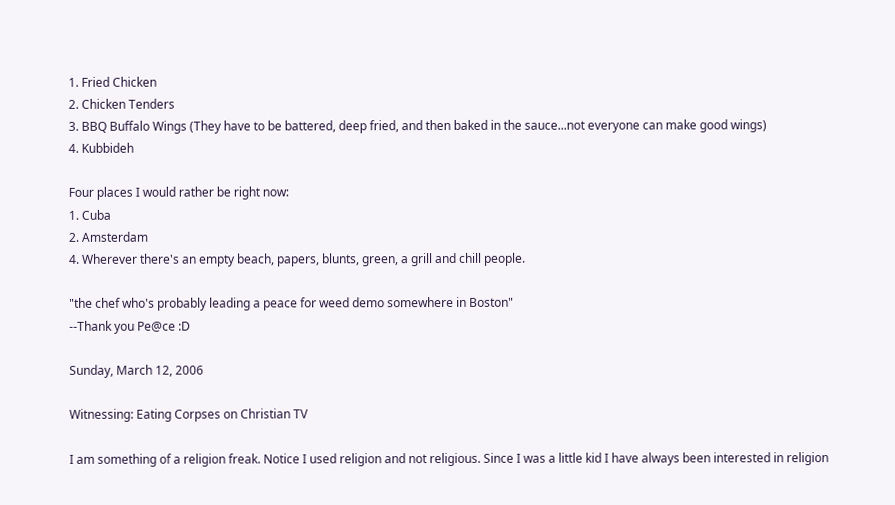1. Fried Chicken
2. Chicken Tenders
3. BBQ Buffalo Wings (They have to be battered, deep fried, and then baked in the sauce...not everyone can make good wings)
4. Kubbideh

Four places I would rather be right now:
1. Cuba
2. Amsterdam
4. Wherever there's an empty beach, papers, blunts, green, a grill and chill people.

"the chef who's probably leading a peace for weed demo somewhere in Boston"
--Thank you Pe@ce :D

Sunday, March 12, 2006

Witnessing: Eating Corpses on Christian TV

I am something of a religion freak. Notice I used religion and not religious. Since I was a little kid I have always been interested in religion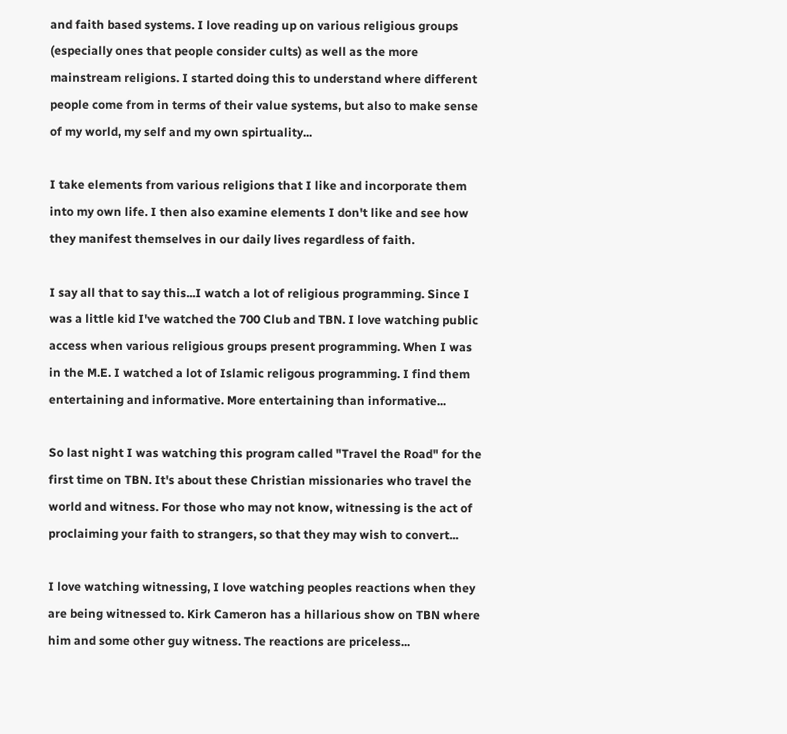and faith based systems. I love reading up on various religious groups (especially ones that people consider cults) as well as the more mainstream religions. I started doing this to understand where different people come from in terms of their value systems, but also to make sense of my world, my self and my own spirtuality...

I take elements from various religions that I like and incorporate them into my own life. I then also examine elements I don't like and see how they manifest themselves in our daily lives regardless of faith.

I say all that to say this...I watch a lot of religious programming. Since I was a little kid I've watched the 700 Club and TBN. I love watching public access when various religious groups present programming. When I was in the M.E. I watched a lot of Islamic religous programming. I find them entertaining and informative. More entertaining than informative...

So last night I was watching this program called "Travel the Road" for the first time on TBN. It's about these Christian missionaries who travel the world and witness. For those who may not know, witnessing is the act of proclaiming your faith to strangers, so that they may wish to convert...

I love watching witnessing, I love watching peoples reactions when they are being witnessed to. Kirk Cameron has a hillarious show on TBN where him and some other guy witness. The reactions are priceless...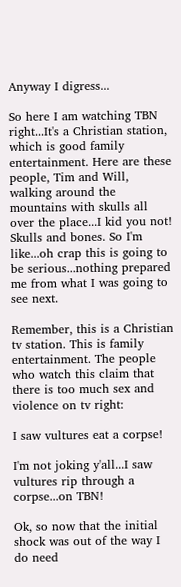Anyway I digress...

So here I am watching TBN right...It's a Christian station, which is good family entertainment. Here are these people, Tim and Will, walking around the mountains with skulls all over the place...I kid you not! Skulls and bones. So I'm like...oh crap this is going to be serious...nothing prepared me from what I was going to see next.

Remember, this is a Christian tv station. This is family entertainment. The people who watch this claim that there is too much sex and violence on tv right:

I saw vultures eat a corpse!

I'm not joking y'all...I saw vultures rip through a corpse...on TBN!

Ok, so now that the initial shock was out of the way I do need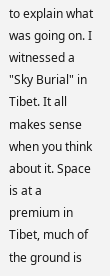to explain what was going on. I witnessed a "Sky Burial" in Tibet. It all makes sense when you think about it. Space is at a premium in Tibet, much of the ground is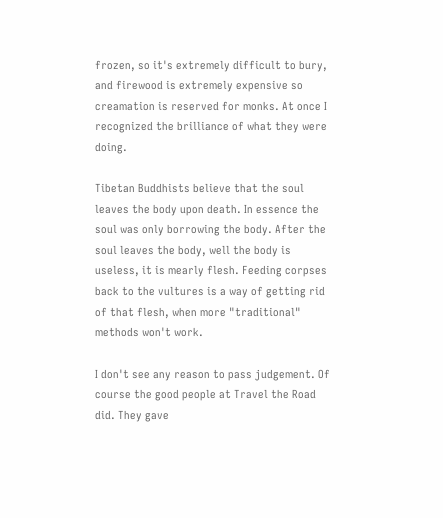frozen, so it's extremely difficult to bury, and firewood is extremely expensive so creamation is reserved for monks. At once I recognized the brilliance of what they were doing.

Tibetan Buddhists believe that the soul leaves the body upon death. In essence the soul was only borrowing the body. After the soul leaves the body, well the body is useless, it is mearly flesh. Feeding corpses back to the vultures is a way of getting rid of that flesh, when more "traditional" methods won't work.

I don't see any reason to pass judgement. Of course the good people at Travel the Road did. They gave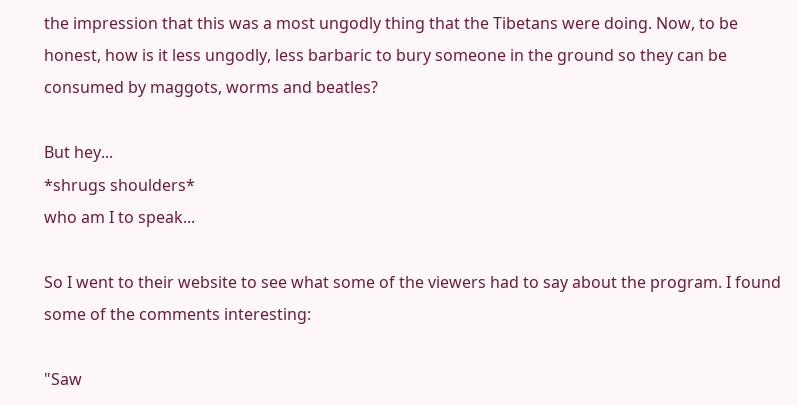the impression that this was a most ungodly thing that the Tibetans were doing. Now, to be honest, how is it less ungodly, less barbaric to bury someone in the ground so they can be consumed by maggots, worms and beatles?

But hey...
*shrugs shoulders*
who am I to speak...

So I went to their website to see what some of the viewers had to say about the program. I found some of the comments interesting:

"Saw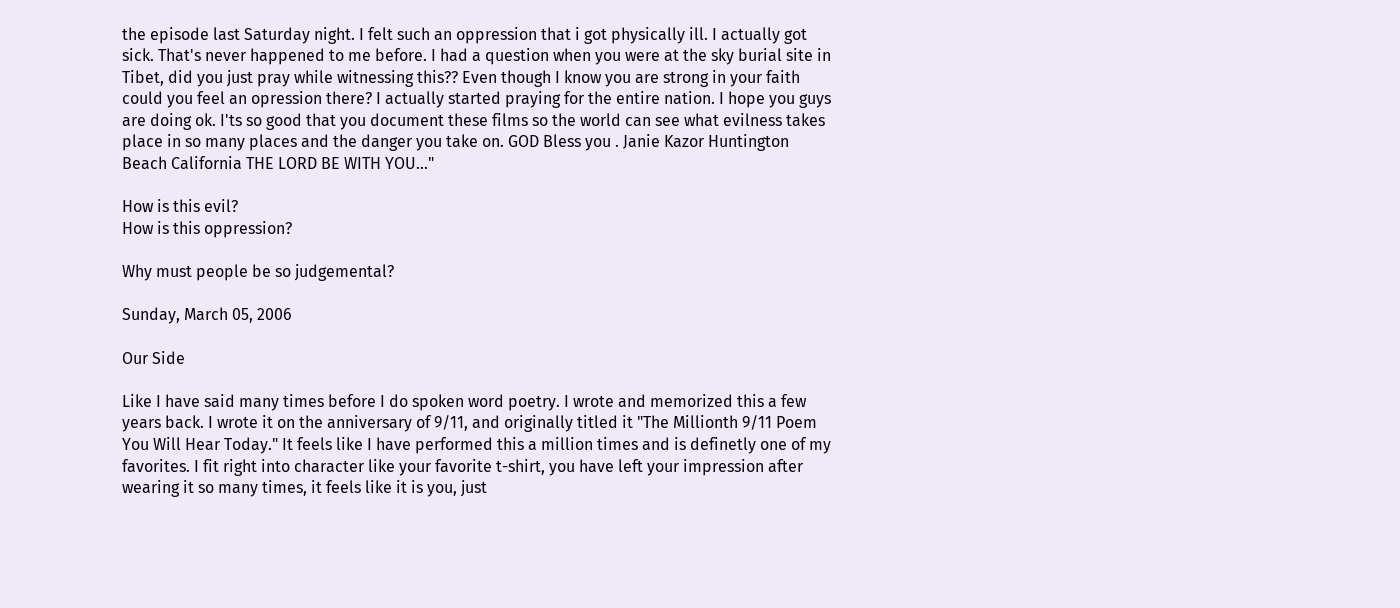the episode last Saturday night. I felt such an oppression that i got physically ill. I actually got sick. That's never happened to me before. I had a question when you were at the sky burial site in Tibet, did you just pray while witnessing this?? Even though I know you are strong in your faith could you feel an opression there? I actually started praying for the entire nation. I hope you guys are doing ok. I'ts so good that you document these films so the world can see what evilness takes place in so many places and the danger you take on. GOD Bless you . Janie Kazor Huntington Beach California THE LORD BE WITH YOU..."

How is this evil?
How is this oppression?

Why must people be so judgemental?

Sunday, March 05, 2006

Our Side

Like I have said many times before I do spoken word poetry. I wrote and memorized this a few years back. I wrote it on the anniversary of 9/11, and originally titled it "The Millionth 9/11 Poem You Will Hear Today." It feels like I have performed this a million times and is definetly one of my favorites. I fit right into character like your favorite t-shirt, you have left your impression after wearing it so many times, it feels like it is you, just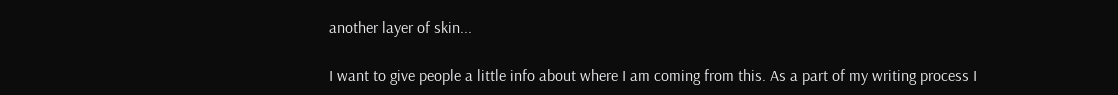another layer of skin...

I want to give people a little info about where I am coming from this. As a part of my writing process I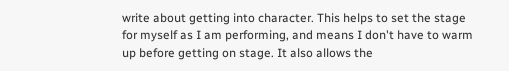write about getting into character. This helps to set the stage for myself as I am performing, and means I don't have to warm up before getting on stage. It also allows the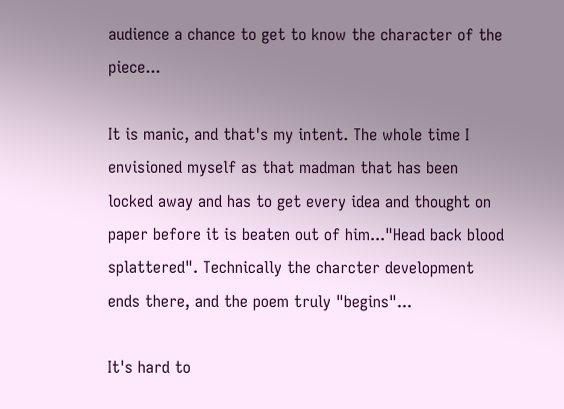audience a chance to get to know the character of the piece...

It is manic, and that's my intent. The whole time I envisioned myself as that madman that has been locked away and has to get every idea and thought on paper before it is beaten out of him..."Head back blood splattered". Technically the charcter development ends there, and the poem truly "begins"...

It's hard to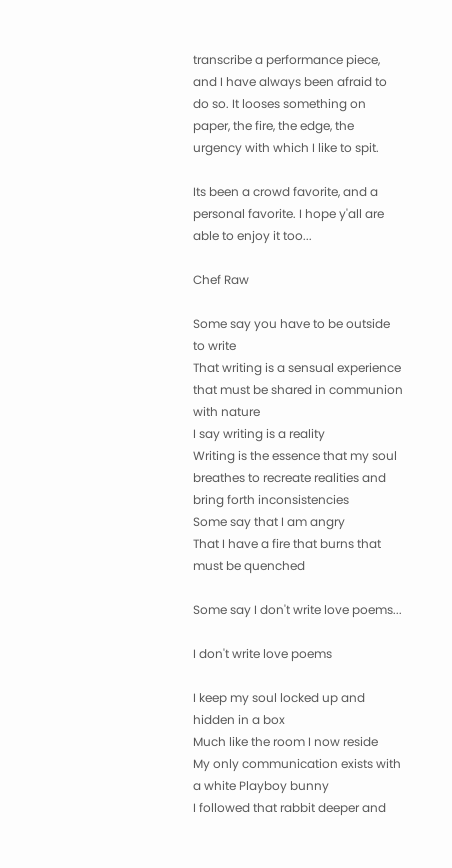transcribe a performance piece, and I have always been afraid to do so. It looses something on paper, the fire, the edge, the urgency with which I like to spit.

Its been a crowd favorite, and a personal favorite. I hope y'all are able to enjoy it too...

Chef Raw

Some say you have to be outside to write
That writing is a sensual experience that must be shared in communion with nature
I say writing is a reality
Writing is the essence that my soul breathes to recreate realities and bring forth inconsistencies
Some say that I am angry
That I have a fire that burns that must be quenched

Some say I don't write love poems...

I don't write love poems

I keep my soul locked up and hidden in a box
Much like the room I now reside
My only communication exists with a white Playboy bunny
I followed that rabbit deeper and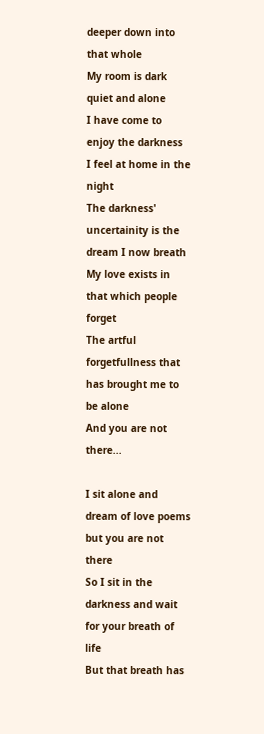deeper down into that whole
My room is dark quiet and alone
I have come to enjoy the darkness
I feel at home in the night
The darkness' uncertainity is the dream I now breath
My love exists in that which people forget
The artful forgetfullness that has brought me to be alone
And you are not there...

I sit alone and dream of love poems but you are not there
So I sit in the darkness and wait for your breath of life
But that breath has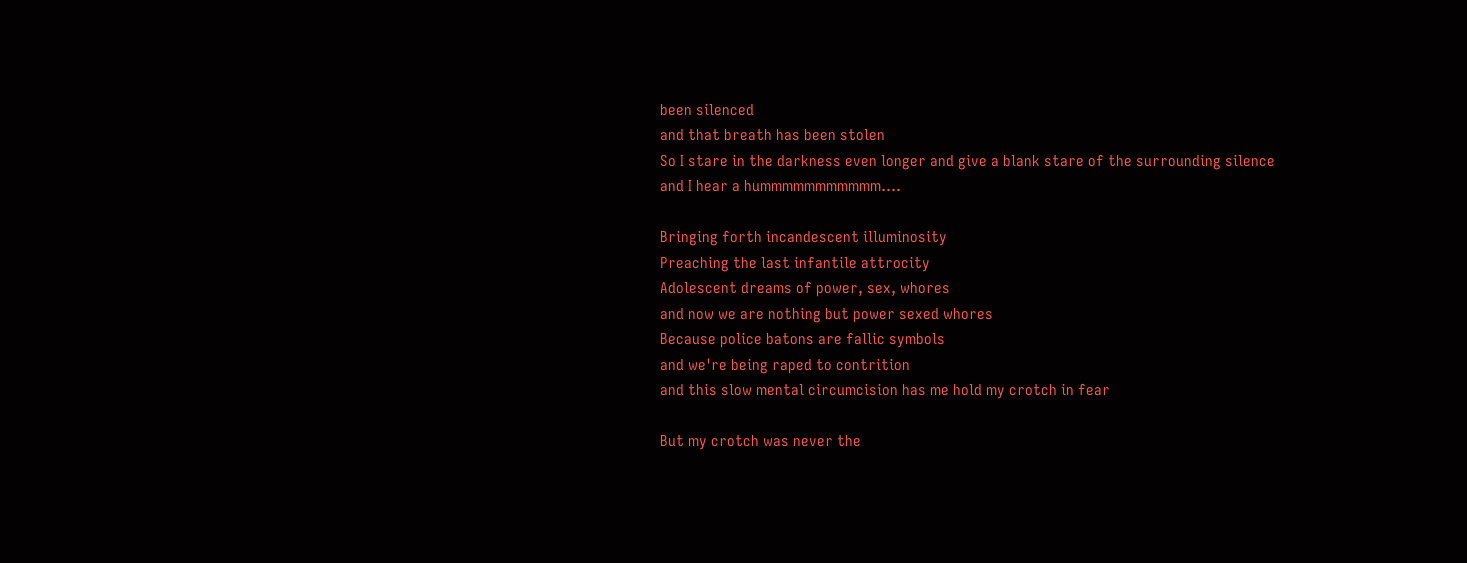been silenced
and that breath has been stolen
So I stare in the darkness even longer and give a blank stare of the surrounding silence
and I hear a hummmmmmmmmmm....

Bringing forth incandescent illuminosity
Preaching the last infantile attrocity
Adolescent dreams of power, sex, whores
and now we are nothing but power sexed whores
Because police batons are fallic symbols
and we're being raped to contrition
and this slow mental circumcision has me hold my crotch in fear

But my crotch was never the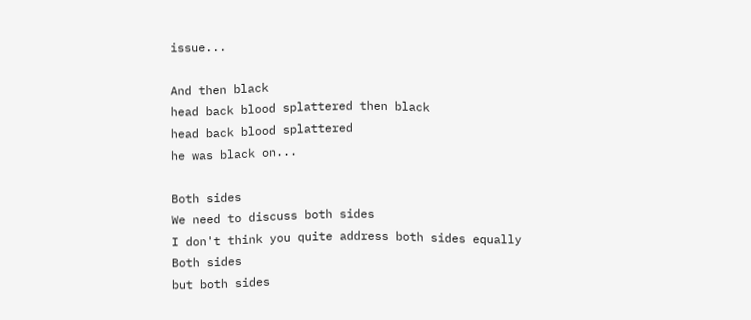issue...

And then black
head back blood splattered then black
head back blood splattered
he was black on...

Both sides
We need to discuss both sides
I don't think you quite address both sides equally
Both sides
but both sides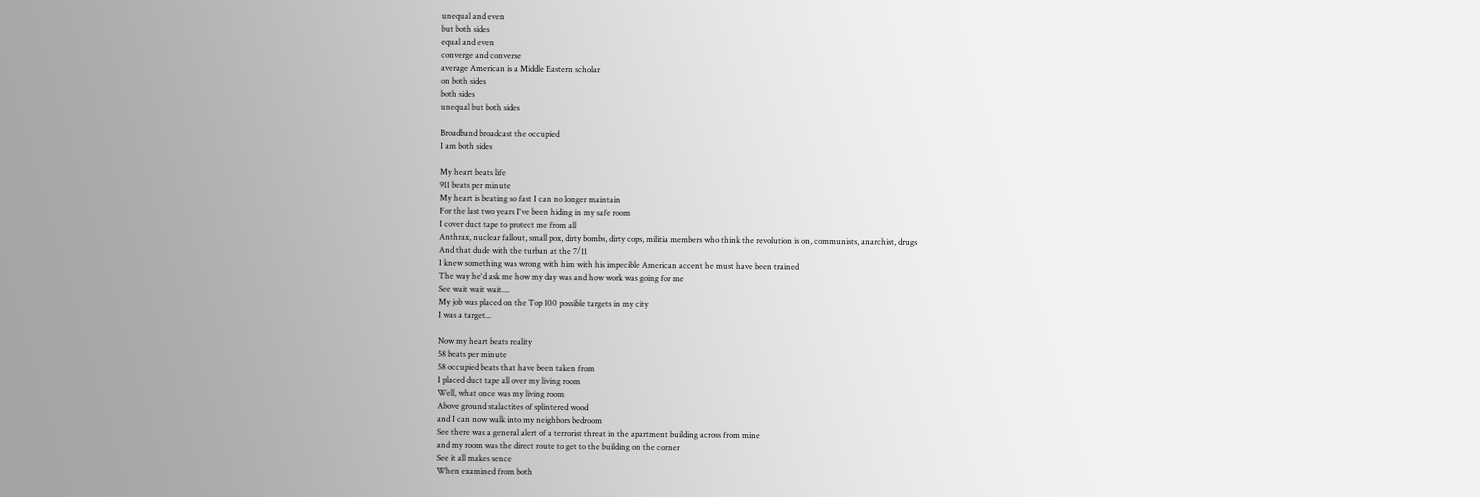unequal and even
but both sides
equal and even
converge and converse
average American is a Middle Eastern scholar
on both sides
both sides
unequal but both sides

Broadband broadcast the occupied
I am both sides

My heart beats life
911 beats per minute
My heart is beating so fast I can no longer maintain
For the last two years I've been hiding in my safe room
I cover duct tape to protect me from all
Anthrax, nuclear fallout, small pox, dirty bombs, dirty cops, militia members who think the revolution is on, communists, anarchist, drugs
And that dude with the turban at the 7/11
I knew something was wrong with him with his impecible American accent he must have been trained
The way he'd ask me how my day was and how work was going for me
See wait wait wait....
My job was placed on the Top 100 possible targets in my city
I was a target...

Now my heart beats reality
58 beats per minute
58 occupied beats that have been taken from
I placed duct tape all over my living room
Well, what once was my living room
Above ground stalactites of splintered wood
and I can now walk into my neighbors bedroom
See there was a general alert of a terrorist threat in the apartment building across from mine
and my room was the direct route to get to the building on the corner
See it all makes sence
When examined from both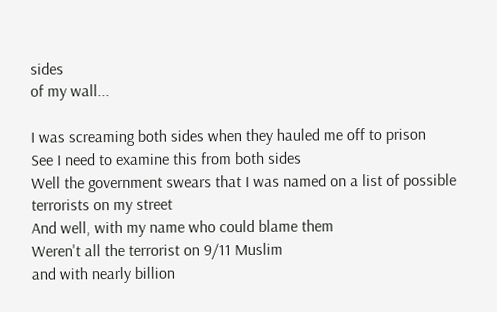sides
of my wall...

I was screaming both sides when they hauled me off to prison
See I need to examine this from both sides
Well the government swears that I was named on a list of possible terrorists on my street
And well, with my name who could blame them
Weren't all the terrorist on 9/11 Muslim
and with nearly billion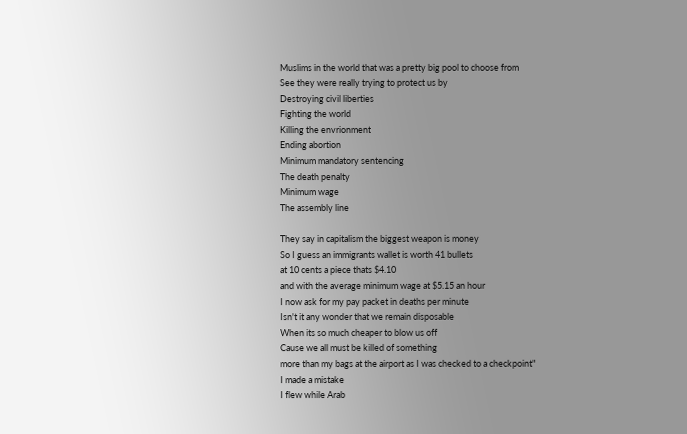Muslims in the world that was a pretty big pool to choose from
See they were really trying to protect us by
Destroying civil liberties
Fighting the world
Killing the envrionment
Ending abortion
Minimum mandatory sentencing
The death penalty
Minimum wage
The assembly line

They say in capitalism the biggest weapon is money
So I guess an immigrants wallet is worth 41 bullets
at 10 cents a piece thats $4.10
and with the average minimum wage at $5.15 an hour
I now ask for my pay packet in deaths per minute
Isn't it any wonder that we remain disposable
When its so much cheaper to blow us off
Cause we all must be killed of something
more than my bags at the airport as I was checked to a checkpoint"
I made a mistake
I flew while Arab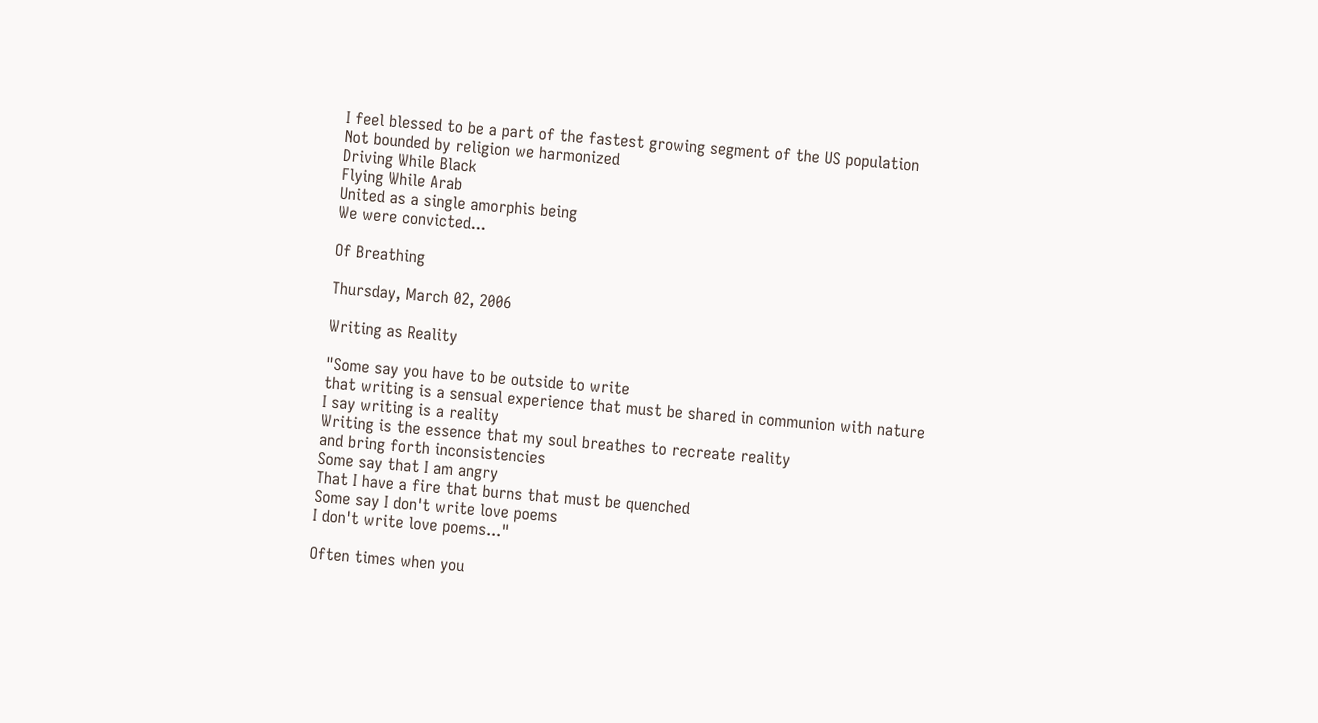I feel blessed to be a part of the fastest growing segment of the US population
Not bounded by religion we harmonized
Driving While Black
Flying While Arab
United as a single amorphis being
We were convicted...

Of Breathing

Thursday, March 02, 2006

Writing as Reality

"Some say you have to be outside to write
that writing is a sensual experience that must be shared in communion with nature
I say writing is a reality
Writing is the essence that my soul breathes to recreate reality
and bring forth inconsistencies
Some say that I am angry
That I have a fire that burns that must be quenched
Some say I don't write love poems
I don't write love poems..."

Often times when you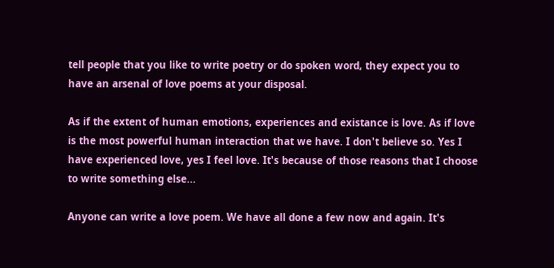tell people that you like to write poetry or do spoken word, they expect you to have an arsenal of love poems at your disposal.

As if the extent of human emotions, experiences and existance is love. As if love is the most powerful human interaction that we have. I don't believe so. Yes I have experienced love, yes I feel love. It's because of those reasons that I choose to write something else...

Anyone can write a love poem. We have all done a few now and again. It's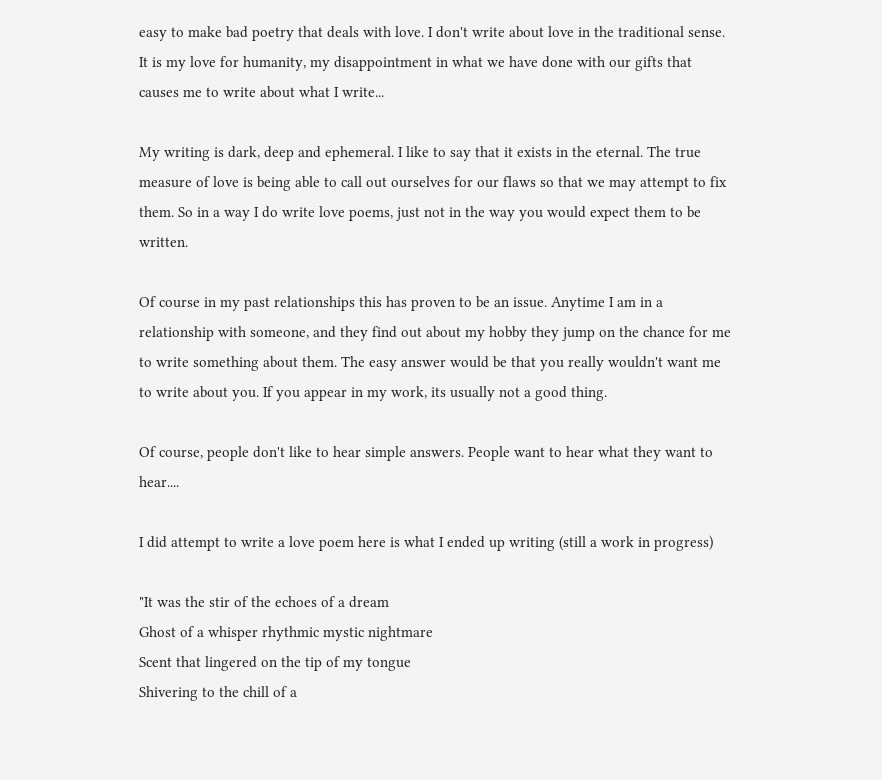easy to make bad poetry that deals with love. I don't write about love in the traditional sense. It is my love for humanity, my disappointment in what we have done with our gifts that causes me to write about what I write...

My writing is dark, deep and ephemeral. I like to say that it exists in the eternal. The true measure of love is being able to call out ourselves for our flaws so that we may attempt to fix them. So in a way I do write love poems, just not in the way you would expect them to be written.

Of course in my past relationships this has proven to be an issue. Anytime I am in a relationship with someone, and they find out about my hobby they jump on the chance for me to write something about them. The easy answer would be that you really wouldn't want me to write about you. If you appear in my work, its usually not a good thing.

Of course, people don't like to hear simple answers. People want to hear what they want to hear....

I did attempt to write a love poem here is what I ended up writing (still a work in progress)

"It was the stir of the echoes of a dream
Ghost of a whisper rhythmic mystic nightmare
Scent that lingered on the tip of my tongue
Shivering to the chill of a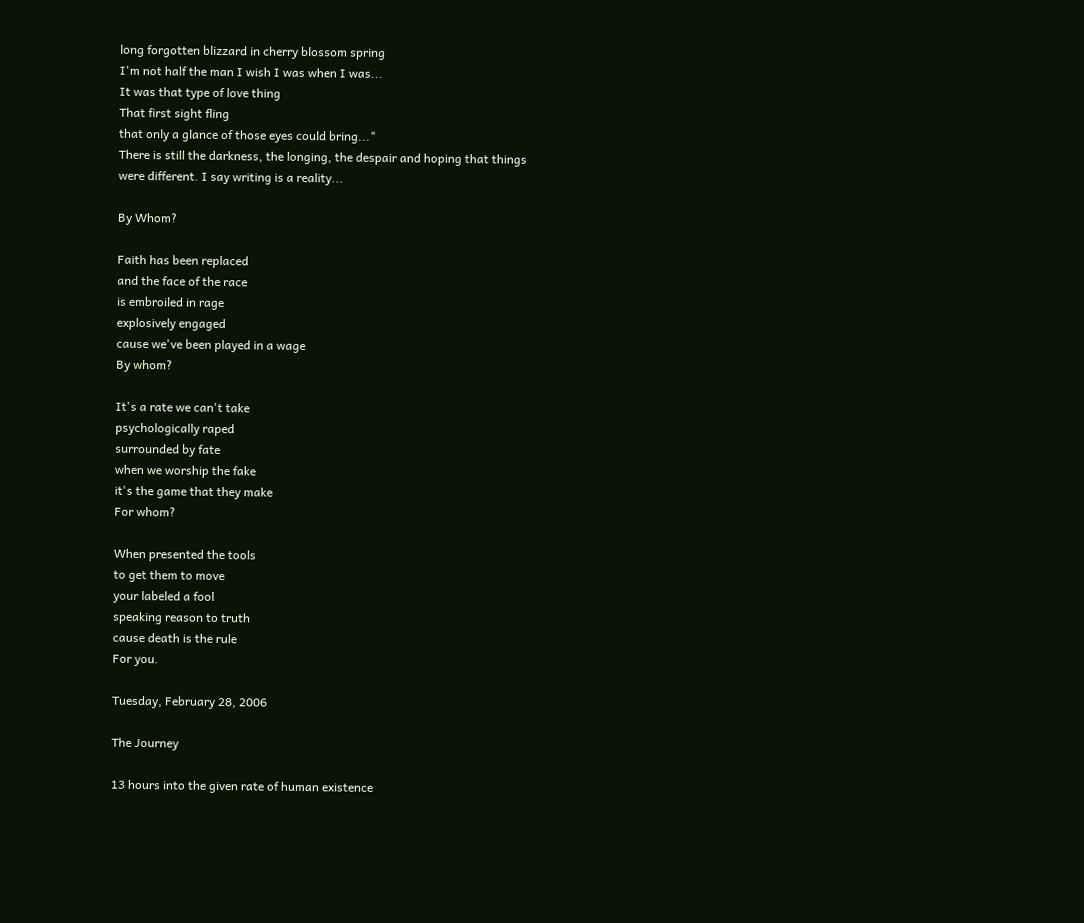long forgotten blizzard in cherry blossom spring
I'm not half the man I wish I was when I was...
It was that type of love thing
That first sight fling
that only a glance of those eyes could bring..."
There is still the darkness, the longing, the despair and hoping that things were different. I say writing is a reality...

By Whom?

Faith has been replaced
and the face of the race
is embroiled in rage
explosively engaged
cause we've been played in a wage
By whom?

It's a rate we can't take
psychologically raped
surrounded by fate
when we worship the fake
it's the game that they make
For whom?

When presented the tools
to get them to move
your labeled a fool
speaking reason to truth
cause death is the rule
For you.

Tuesday, February 28, 2006

The Journey

13 hours into the given rate of human existence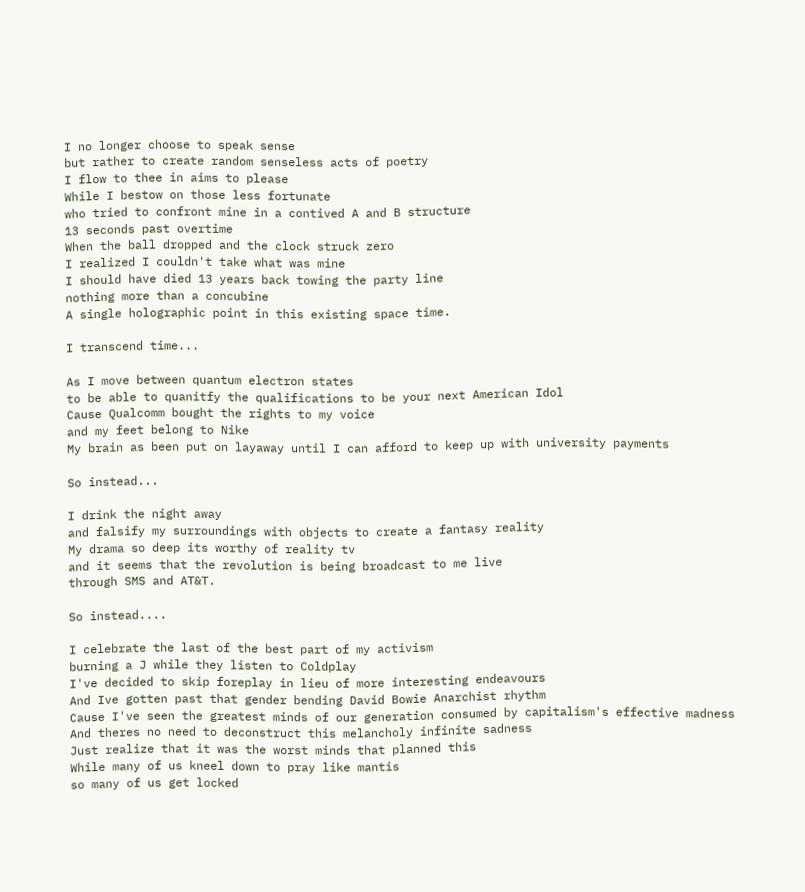I no longer choose to speak sense
but rather to create random senseless acts of poetry
I flow to thee in aims to please
While I bestow on those less fortunate
who tried to confront mine in a contived A and B structure
13 seconds past overtime
When the ball dropped and the clock struck zero
I realized I couldn't take what was mine
I should have died 13 years back towing the party line
nothing more than a concubine
A single holographic point in this existing space time.

I transcend time...

As I move between quantum electron states
to be able to quanitfy the qualifications to be your next American Idol
Cause Qualcomm bought the rights to my voice
and my feet belong to Nike
My brain as been put on layaway until I can afford to keep up with university payments

So instead...

I drink the night away
and falsify my surroundings with objects to create a fantasy reality
My drama so deep its worthy of reality tv
and it seems that the revolution is being broadcast to me live
through SMS and AT&T.

So instead....

I celebrate the last of the best part of my activism
burning a J while they listen to Coldplay
I've decided to skip foreplay in lieu of more interesting endeavours
And Ive gotten past that gender bending David Bowie Anarchist rhythm
Cause I've seen the greatest minds of our generation consumed by capitalism's effective madness
And theres no need to deconstruct this melancholy infinite sadness
Just realize that it was the worst minds that planned this
While many of us kneel down to pray like mantis
so many of us get locked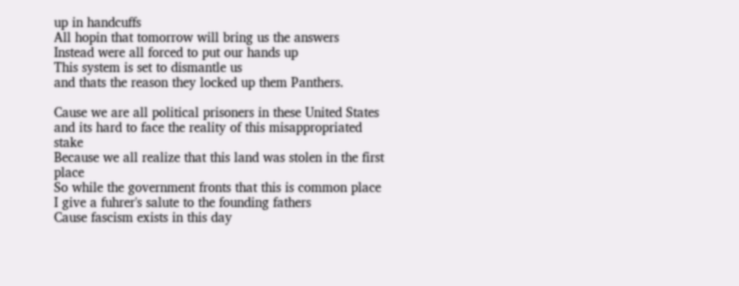up in handcuffs
All hopin that tomorrow will bring us the answers
Instead were all forced to put our hands up
This system is set to dismantle us
and thats the reason they locked up them Panthers.

Cause we are all political prisoners in these United States
and its hard to face the reality of this misappropriated stake
Because we all realize that this land was stolen in the first place
So while the government fronts that this is common place
I give a fuhrer's salute to the founding fathers
Cause fascism exists in this day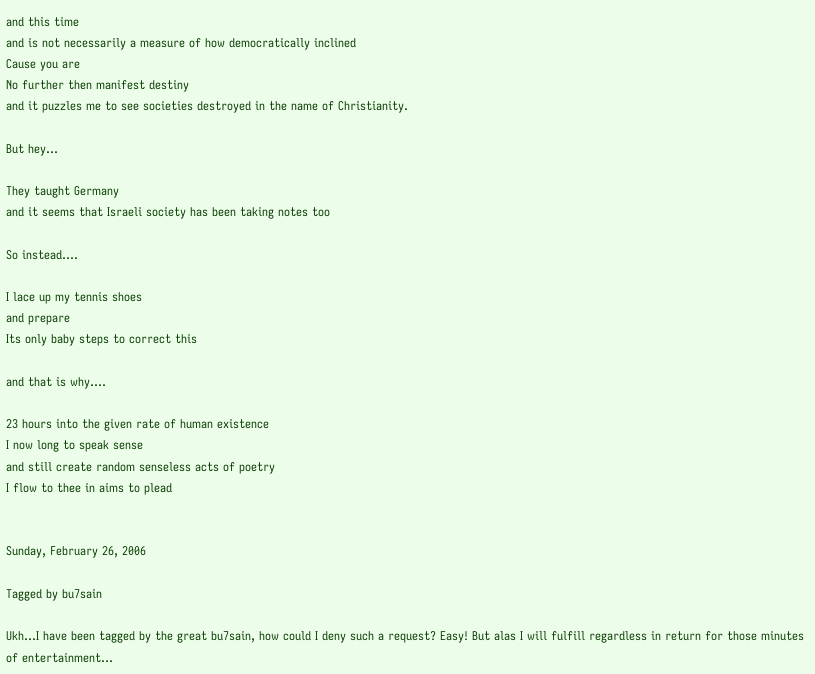and this time
and is not necessarily a measure of how democratically inclined
Cause you are
No further then manifest destiny
and it puzzles me to see societies destroyed in the name of Christianity.

But hey...

They taught Germany
and it seems that Israeli society has been taking notes too

So instead....

I lace up my tennis shoes
and prepare
Its only baby steps to correct this

and that is why....

23 hours into the given rate of human existence
I now long to speak sense
and still create random senseless acts of poetry
I flow to thee in aims to plead


Sunday, February 26, 2006

Tagged by bu7sain

Ukh...I have been tagged by the great bu7sain, how could I deny such a request? Easy! But alas I will fulfill regardless in return for those minutes of entertainment...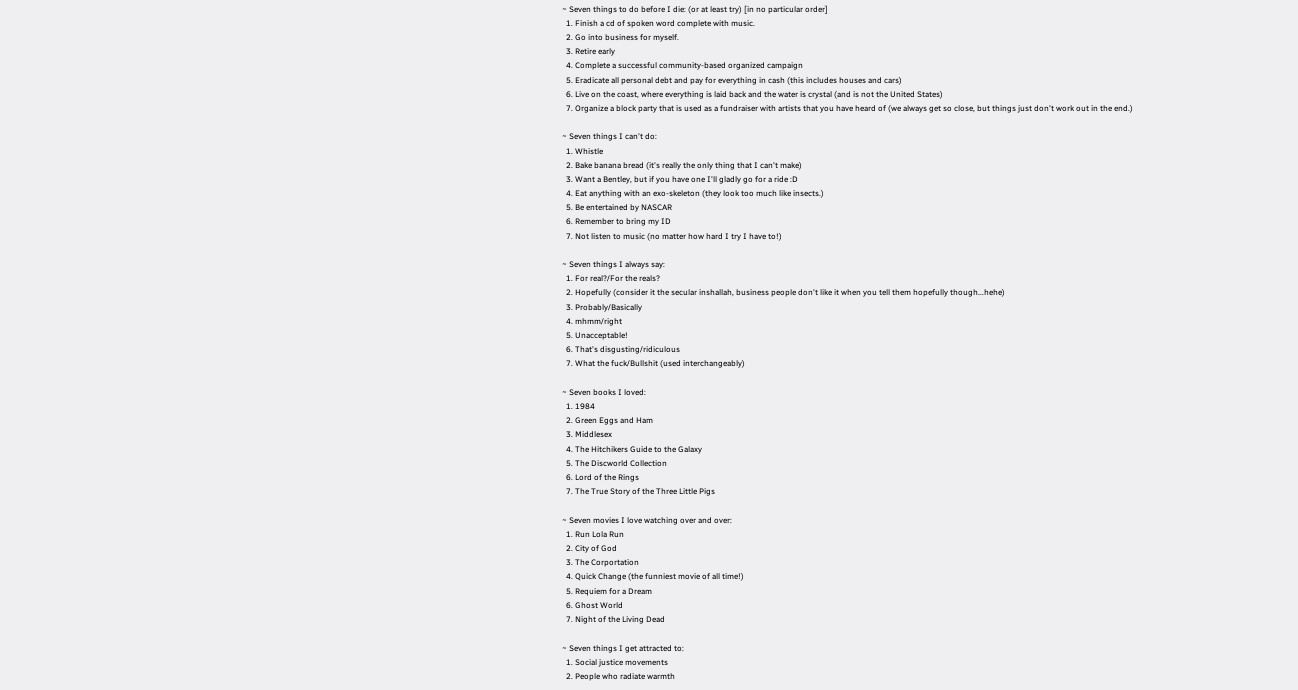~ Seven things to do before I die: (or at least try) [in no particular order]
  1. Finish a cd of spoken word complete with music.
  2. Go into business for myself.
  3. Retire early
  4. Complete a successful community-based organized campaign
  5. Eradicate all personal debt and pay for everything in cash (this includes houses and cars)
  6. Live on the coast, where everything is laid back and the water is crystal (and is not the United States)
  7. Organize a block party that is used as a fundraiser with artists that you have heard of (we always get so close, but things just don't work out in the end.)

~ Seven things I can't do:
  1. Whistle
  2. Bake banana bread (it's really the only thing that I can't make)
  3. Want a Bentley, but if you have one I'll gladly go for a ride :D
  4. Eat anything with an exo-skeleton (they look too much like insects.)
  5. Be entertained by NASCAR
  6. Remember to bring my ID
  7. Not listen to music (no matter how hard I try I have to!)

~ Seven things I always say:
  1. For real?/For the reals?
  2. Hopefully (consider it the secular inshallah, business people don't like it when you tell them hopefully though...hehe)
  3. Probably/Basically
  4. mhmm/right
  5. Unacceptable!
  6. That's disgusting/ridiculous
  7. What the fuck/Bullshit (used interchangeably)

~ Seven books I loved:
  1. 1984
  2. Green Eggs and Ham
  3. Middlesex
  4. The Hitchikers Guide to the Galaxy
  5. The Discworld Collection
  6. Lord of the Rings
  7. The True Story of the Three Little Pigs

~ Seven movies I love watching over and over:
  1. Run Lola Run
  2. City of God
  3. The Corportation
  4. Quick Change (the funniest movie of all time!)
  5. Requiem for a Dream
  6. Ghost World
  7. Night of the Living Dead

~ Seven things I get attracted to:
  1. Social justice movements
  2. People who radiate warmth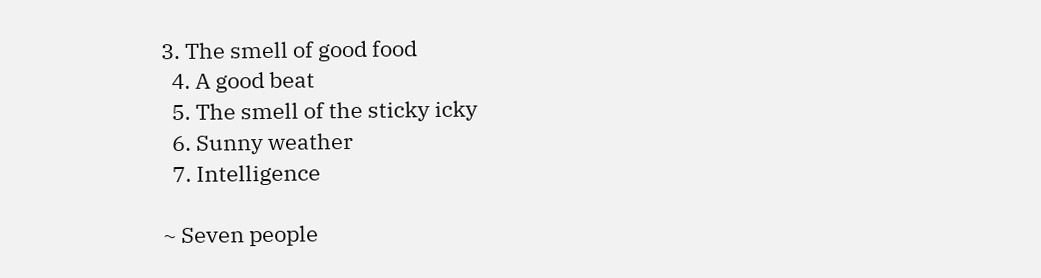3. The smell of good food
  4. A good beat
  5. The smell of the sticky icky
  6. Sunny weather
  7. Intelligence

~ Seven people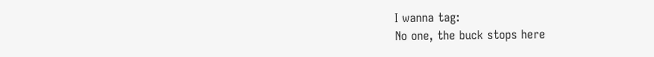I wanna tag:
No one, the buck stops here